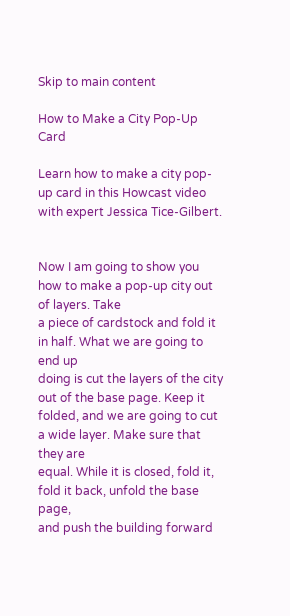Skip to main content

How to Make a City Pop-Up Card

Learn how to make a city pop-up card in this Howcast video with expert Jessica Tice-Gilbert.


Now I am going to show you how to make a pop-up city out of layers. Take
a piece of cardstock and fold it in half. What we are going to end up
doing is cut the layers of the city out of the base page. Keep it
folded, and we are going to cut a wide layer. Make sure that they are
equal. While it is closed, fold it, fold it back, unfold the base page,
and push the building forward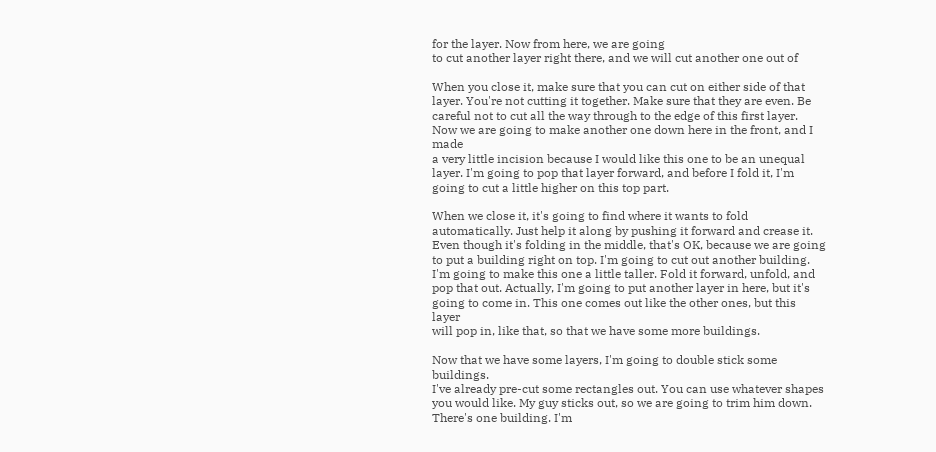for the layer. Now from here, we are going
to cut another layer right there, and we will cut another one out of

When you close it, make sure that you can cut on either side of that
layer. You're not cutting it together. Make sure that they are even. Be
careful not to cut all the way through to the edge of this first layer.
Now we are going to make another one down here in the front, and I made
a very little incision because I would like this one to be an unequal
layer. I'm going to pop that layer forward, and before I fold it, I'm
going to cut a little higher on this top part.

When we close it, it's going to find where it wants to fold
automatically. Just help it along by pushing it forward and crease it.
Even though it's folding in the middle, that's OK, because we are going
to put a building right on top. I'm going to cut out another building.
I'm going to make this one a little taller. Fold it forward, unfold, and
pop that out. Actually, I'm going to put another layer in here, but it's
going to come in. This one comes out like the other ones, but this layer
will pop in, like that, so that we have some more buildings.

Now that we have some layers, I'm going to double stick some buildings.
I've already pre-cut some rectangles out. You can use whatever shapes
you would like. My guy sticks out, so we are going to trim him down.
There's one building. I'm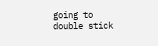going to double stick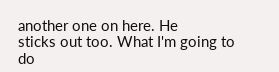another one on here. He
sticks out too. What I'm going to do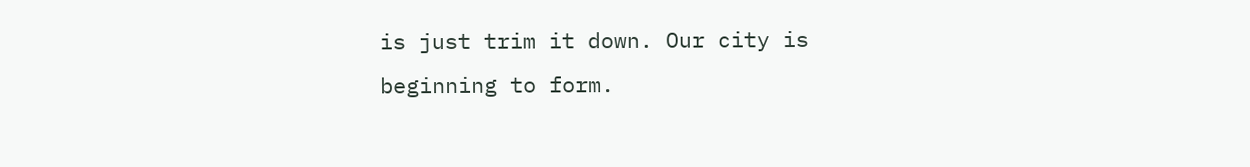is just trim it down. Our city is
beginning to form.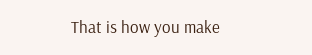That is how you make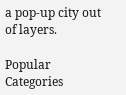a pop-up city out of layers.

Popular Categories